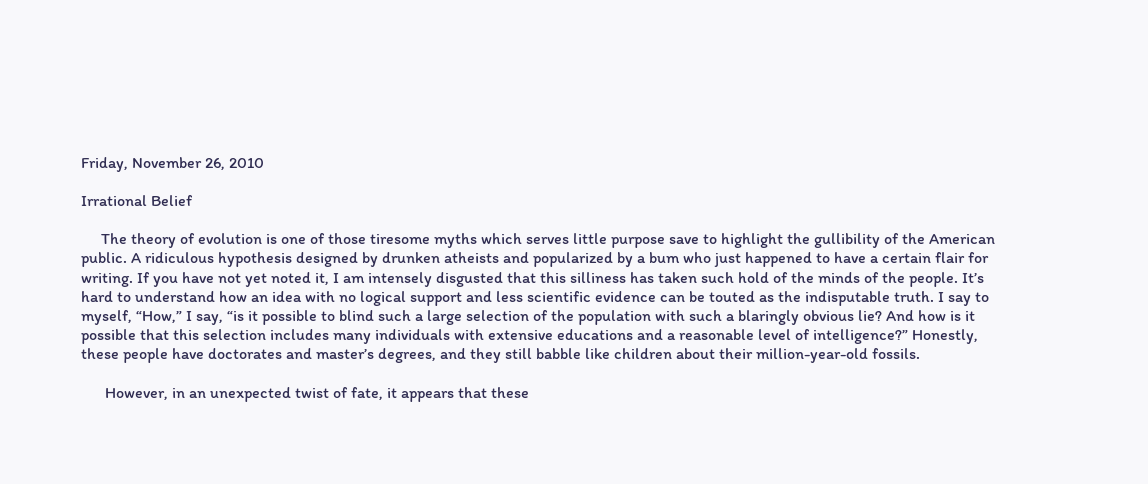Friday, November 26, 2010

Irrational Belief

     The theory of evolution is one of those tiresome myths which serves little purpose save to highlight the gullibility of the American public. A ridiculous hypothesis designed by drunken atheists and popularized by a bum who just happened to have a certain flair for writing. If you have not yet noted it, I am intensely disgusted that this silliness has taken such hold of the minds of the people. It’s hard to understand how an idea with no logical support and less scientific evidence can be touted as the indisputable truth. I say to myself, “How,” I say, “is it possible to blind such a large selection of the population with such a blaringly obvious lie? And how is it possible that this selection includes many individuals with extensive educations and a reasonable level of intelligence?” Honestly, these people have doctorates and master’s degrees, and they still babble like children about their million-year-old fossils.

      However, in an unexpected twist of fate, it appears that these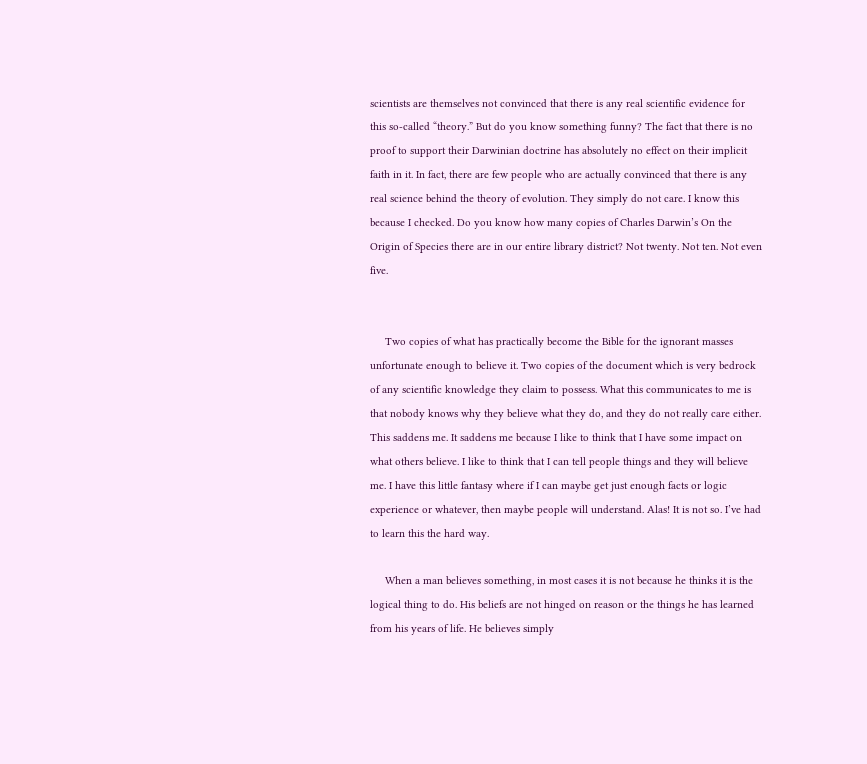scientists are themselves not convinced that there is any real scientific evidence for this so-called “theory.” But do you know something funny? The fact that there is no proof to support their Darwinian doctrine has absolutely no effect on their implicit faith in it. In fact, there are few people who are actually convinced that there is any real science behind the theory of evolution. They simply do not care. I know this because I checked. Do you know how many copies of Charles Darwin’s On the Origin of Species there are in our entire library district? Not twenty. Not ten. Not even five.


     Two copies of what has practically become the Bible for the ignorant masses unfortunate enough to believe it. Two copies of the document which is very bedrock of any scientific knowledge they claim to possess. What this communicates to me is that nobody knows why they believe what they do, and they do not really care either. This saddens me. It saddens me because I like to think that I have some impact on what others believe. I like to think that I can tell people things and they will believe me. I have this little fantasy where if I can maybe get just enough facts or logic experience or whatever, then maybe people will understand. Alas! It is not so. I’ve had to learn this the hard way.

     When a man believes something, in most cases it is not because he thinks it is the logical thing to do. His beliefs are not hinged on reason or the things he has learned from his years of life. He believes simply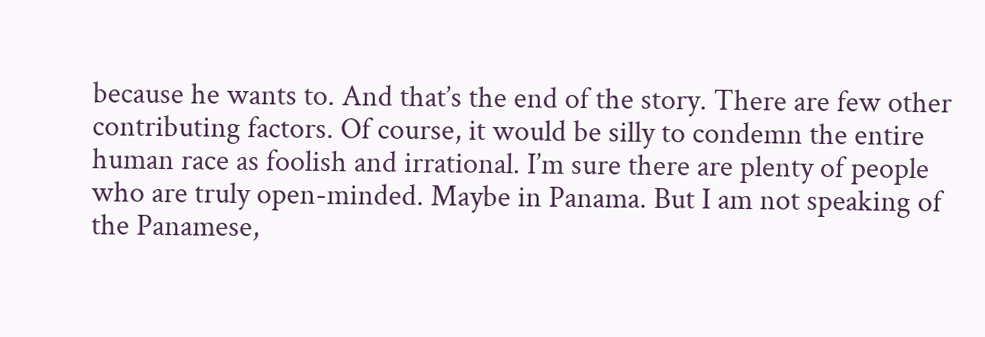because he wants to. And that’s the end of the story. There are few other contributing factors. Of course, it would be silly to condemn the entire human race as foolish and irrational. I’m sure there are plenty of people who are truly open-minded. Maybe in Panama. But I am not speaking of the Panamese,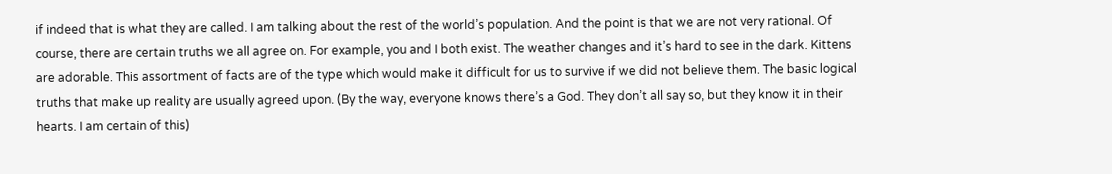if indeed that is what they are called. I am talking about the rest of the world’s population. And the point is that we are not very rational. Of course, there are certain truths we all agree on. For example, you and I both exist. The weather changes and it’s hard to see in the dark. Kittens are adorable. This assortment of facts are of the type which would make it difficult for us to survive if we did not believe them. The basic logical truths that make up reality are usually agreed upon. (By the way, everyone knows there’s a God. They don’t all say so, but they know it in their hearts. I am certain of this)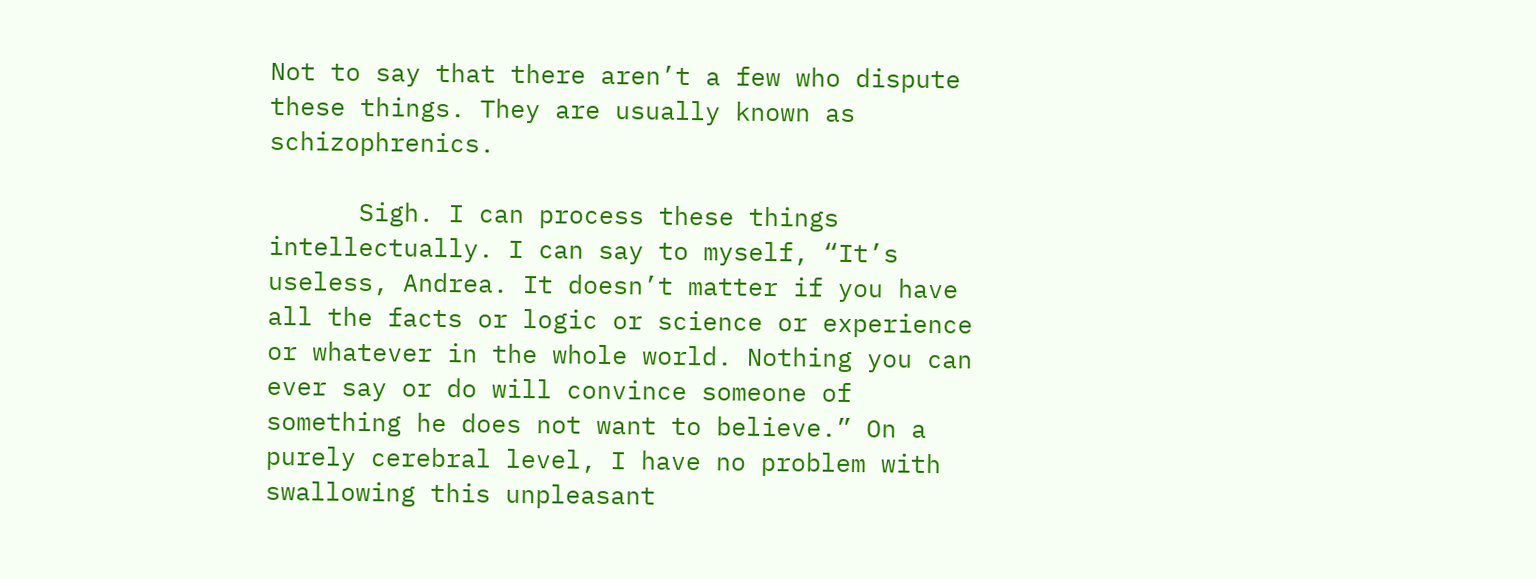Not to say that there aren’t a few who dispute these things. They are usually known as schizophrenics.

      Sigh. I can process these things intellectually. I can say to myself, “It’s useless, Andrea. It doesn’t matter if you have all the facts or logic or science or experience or whatever in the whole world. Nothing you can ever say or do will convince someone of something he does not want to believe.” On a purely cerebral level, I have no problem with swallowing this unpleasant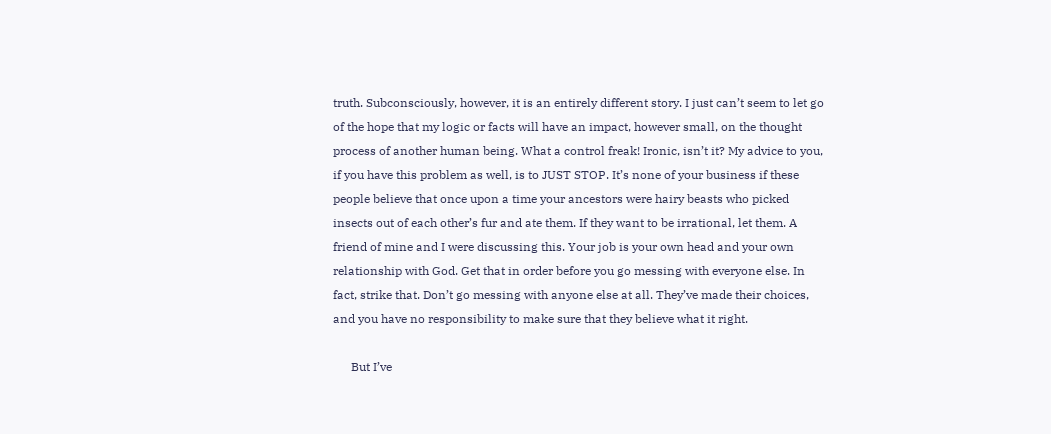truth. Subconsciously, however, it is an entirely different story. I just can’t seem to let go of the hope that my logic or facts will have an impact, however small, on the thought process of another human being. What a control freak! Ironic, isn’t it? My advice to you, if you have this problem as well, is to JUST STOP. It’s none of your business if these people believe that once upon a time your ancestors were hairy beasts who picked insects out of each other’s fur and ate them. If they want to be irrational, let them. A friend of mine and I were discussing this. Your job is your own head and your own relationship with God. Get that in order before you go messing with everyone else. In fact, strike that. Don’t go messing with anyone else at all. They’ve made their choices, and you have no responsibility to make sure that they believe what it right.

      But I’ve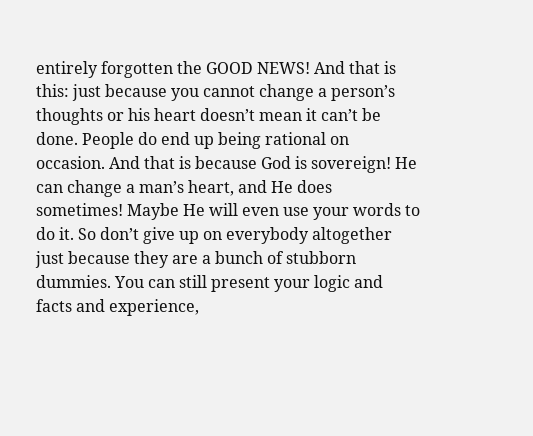entirely forgotten the GOOD NEWS! And that is this: just because you cannot change a person’s thoughts or his heart doesn’t mean it can’t be done. People do end up being rational on occasion. And that is because God is sovereign! He can change a man’s heart, and He does sometimes! Maybe He will even use your words to do it. So don’t give up on everybody altogether just because they are a bunch of stubborn dummies. You can still present your logic and facts and experience,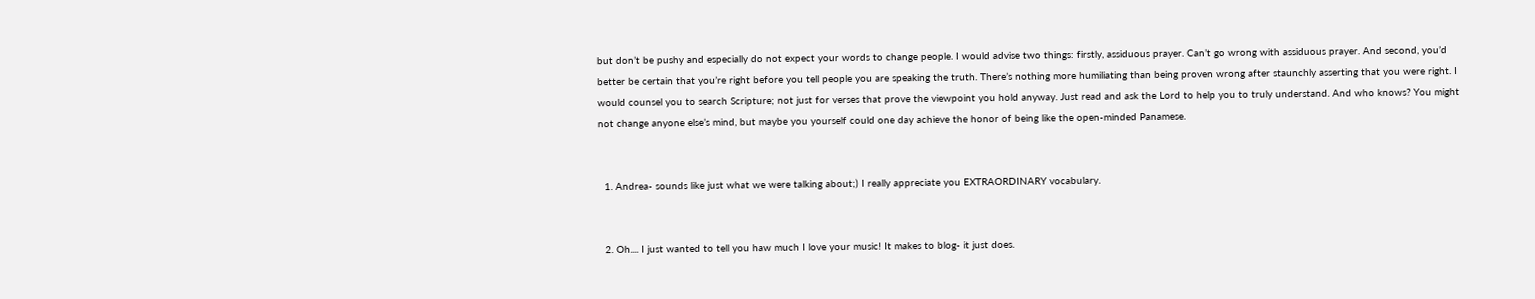but don’t be pushy and especially do not expect your words to change people. I would advise two things: firstly, assiduous prayer. Can’t go wrong with assiduous prayer. And second, you’d better be certain that you’re right before you tell people you are speaking the truth. There’s nothing more humiliating than being proven wrong after staunchly asserting that you were right. I would counsel you to search Scripture; not just for verses that prove the viewpoint you hold anyway. Just read and ask the Lord to help you to truly understand. And who knows? You might not change anyone else’s mind, but maybe you yourself could one day achieve the honor of being like the open-minded Panamese.


  1. Andrea- sounds like just what we were talking about;) I really appreciate you EXTRAORDINARY vocabulary.


  2. Oh.... I just wanted to tell you haw much I love your music! It makes to blog- it just does.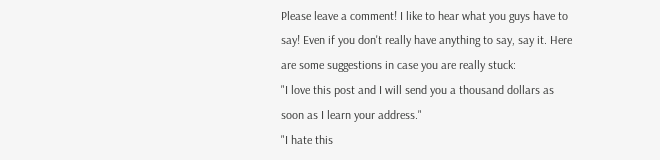Please leave a comment! I like to hear what you guys have to say! Even if you don't really have anything to say, say it. Here are some suggestions in case you are really stuck:
"I love this post and I will send you a thousand dollars as soon as I learn your address."
"I hate this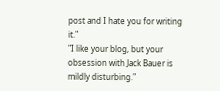post and I hate you for writing it."
"I like your blog, but your obsession with Jack Bauer is mildly disturbing."